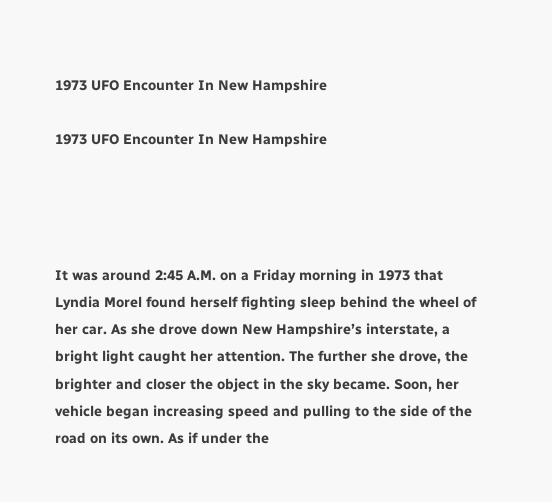1973 UFO Encounter In New Hampshire

1973 UFO Encounter In New Hampshire




It was around 2:45 A.M. on a Friday morning in 1973 that Lyndia Morel found herself fighting sleep behind the wheel of her car. As she drove down New Hampshire’s interstate, a bright light caught her attention. The further she drove, the brighter and closer the object in the sky became. Soon, her vehicle began increasing speed and pulling to the side of the road on its own. As if under the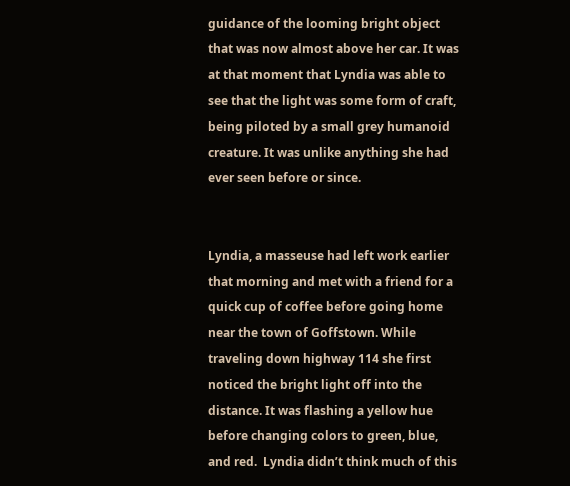guidance of the looming bright object that was now almost above her car. It was at that moment that Lyndia was able to see that the light was some form of craft, being piloted by a small grey humanoid creature. It was unlike anything she had ever seen before or since.


Lyndia, a masseuse had left work earlier that morning and met with a friend for a quick cup of coffee before going home near the town of Goffstown. While traveling down highway 114 she first noticed the bright light off into the distance. It was flashing a yellow hue before changing colors to green, blue, and red.  Lyndia didn’t think much of this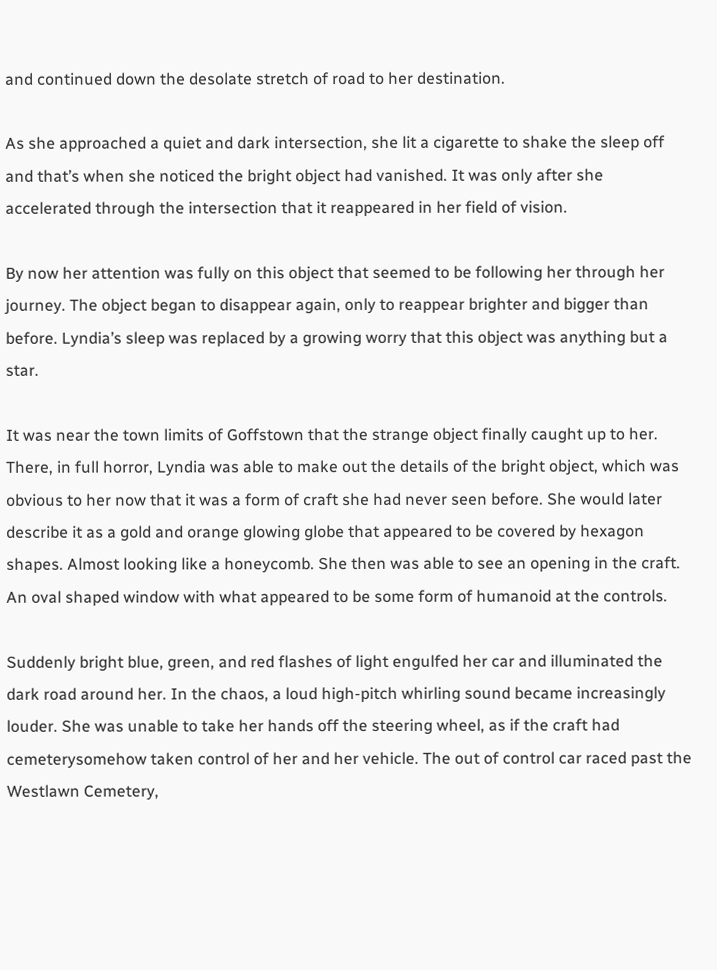and continued down the desolate stretch of road to her destination.

As she approached a quiet and dark intersection, she lit a cigarette to shake the sleep off and that’s when she noticed the bright object had vanished. It was only after she accelerated through the intersection that it reappeared in her field of vision.

By now her attention was fully on this object that seemed to be following her through her journey. The object began to disappear again, only to reappear brighter and bigger than before. Lyndia’s sleep was replaced by a growing worry that this object was anything but a star.

It was near the town limits of Goffstown that the strange object finally caught up to her. There, in full horror, Lyndia was able to make out the details of the bright object, which was obvious to her now that it was a form of craft she had never seen before. She would later describe it as a gold and orange glowing globe that appeared to be covered by hexagon shapes. Almost looking like a honeycomb. She then was able to see an opening in the craft. An oval shaped window with what appeared to be some form of humanoid at the controls.

Suddenly bright blue, green, and red flashes of light engulfed her car and illuminated the dark road around her. In the chaos, a loud high-pitch whirling sound became increasingly louder. She was unable to take her hands off the steering wheel, as if the craft had cemeterysomehow taken control of her and her vehicle. The out of control car raced past the Westlawn Cemetery,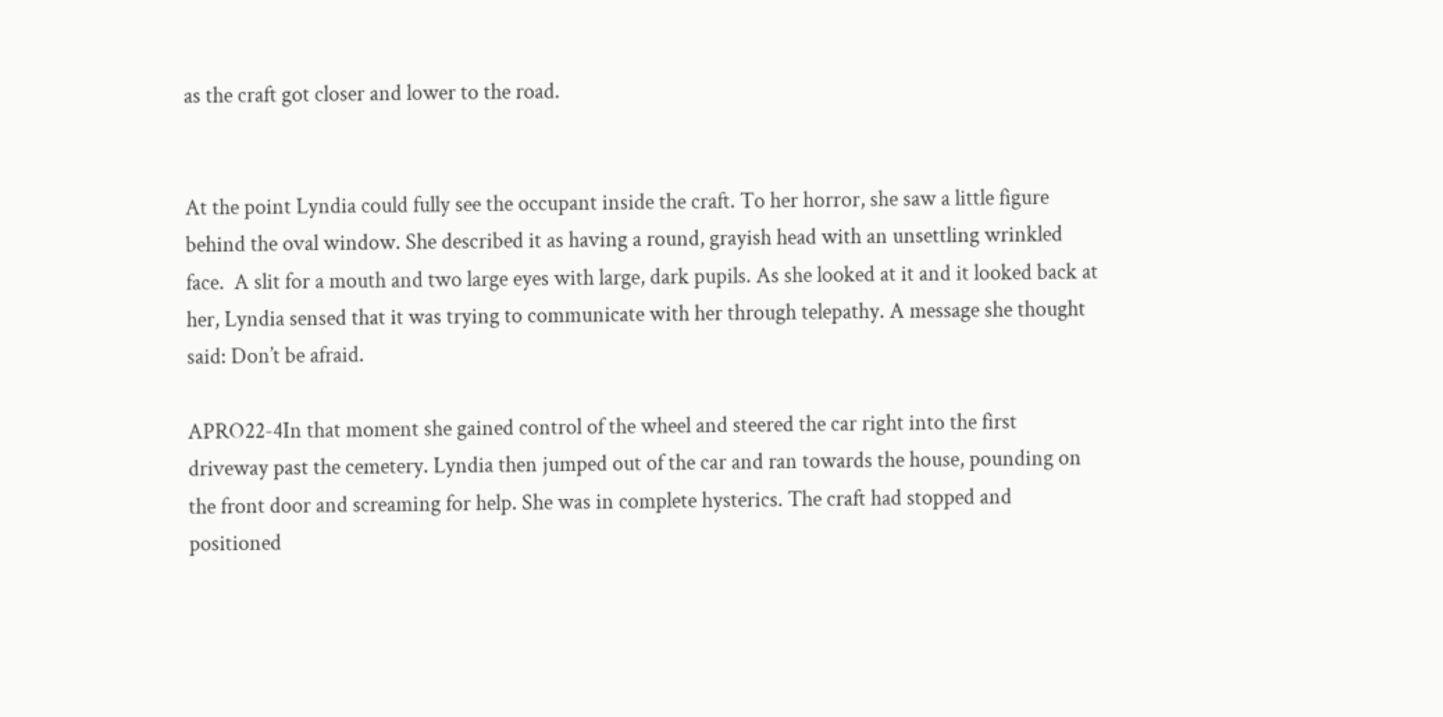as the craft got closer and lower to the road.


At the point Lyndia could fully see the occupant inside the craft. To her horror, she saw a little figure behind the oval window. She described it as having a round, grayish head with an unsettling wrinkled face.  A slit for a mouth and two large eyes with large, dark pupils. As she looked at it and it looked back at her, Lyndia sensed that it was trying to communicate with her through telepathy. A message she thought said: Don’t be afraid.

APRO22-4In that moment she gained control of the wheel and steered the car right into the first driveway past the cemetery. Lyndia then jumped out of the car and ran towards the house, pounding on the front door and screaming for help. She was in complete hysterics. The craft had stopped and positioned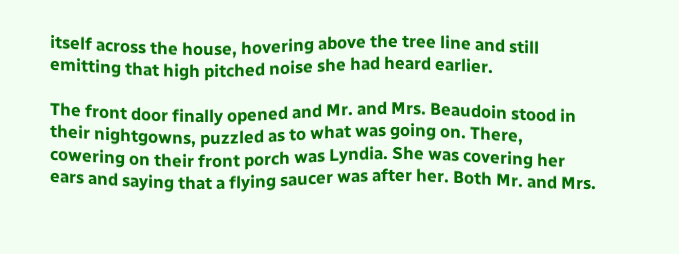itself across the house, hovering above the tree line and still emitting that high pitched noise she had heard earlier.

The front door finally opened and Mr. and Mrs. Beaudoin stood in their nightgowns, puzzled as to what was going on. There, cowering on their front porch was Lyndia. She was covering her ears and saying that a flying saucer was after her. Both Mr. and Mrs.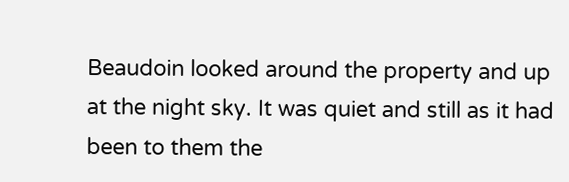Beaudoin looked around the property and up at the night sky. It was quiet and still as it had been to them the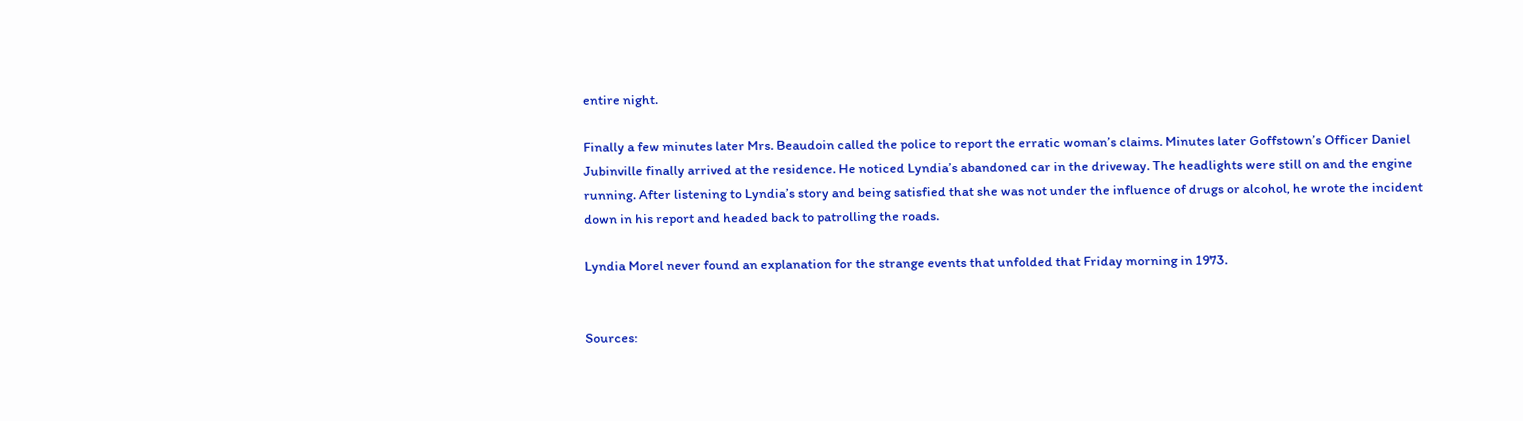entire night.

Finally a few minutes later Mrs. Beaudoin called the police to report the erratic woman’s claims. Minutes later Goffstown’s Officer Daniel Jubinville finally arrived at the residence. He noticed Lyndia’s abandoned car in the driveway. The headlights were still on and the engine running. After listening to Lyndia’s story and being satisfied that she was not under the influence of drugs or alcohol, he wrote the incident down in his report and headed back to patrolling the roads.

Lyndia Morel never found an explanation for the strange events that unfolded that Friday morning in 1973.


Sources: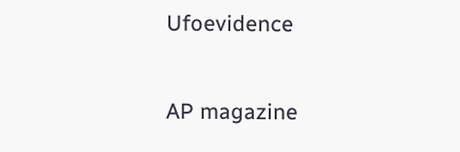Ufoevidence

AP magazine